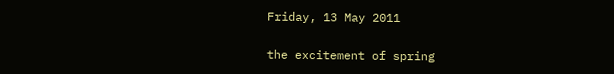Friday, 13 May 2011

the excitement of spring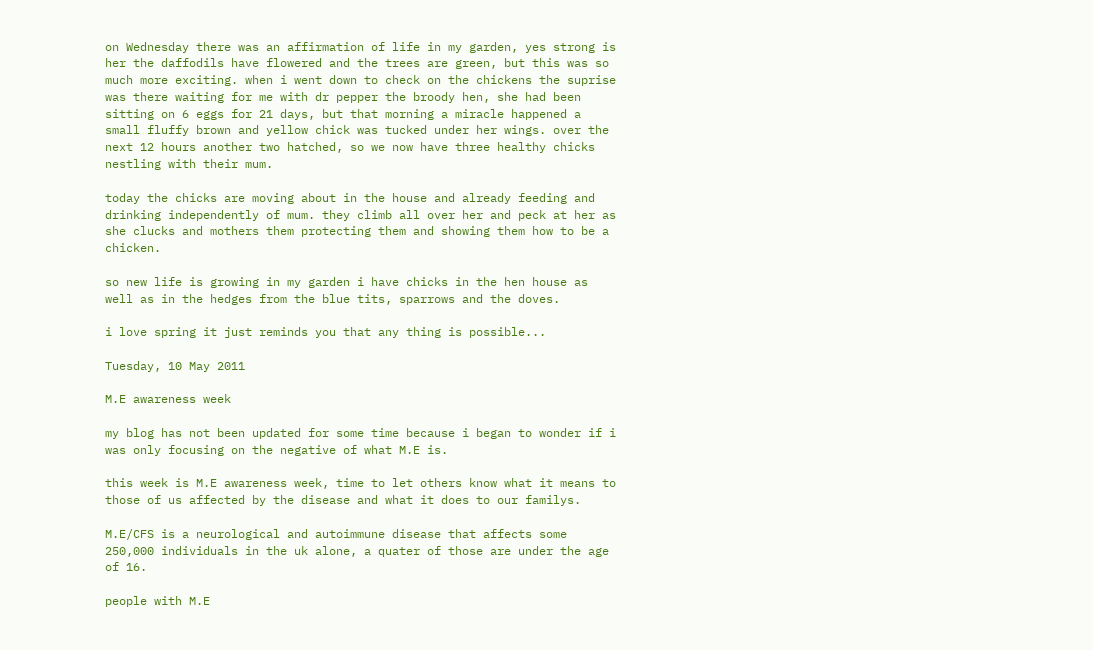on Wednesday there was an affirmation of life in my garden, yes strong is her the daffodils have flowered and the trees are green, but this was so much more exciting. when i went down to check on the chickens the suprise was there waiting for me with dr pepper the broody hen, she had been sitting on 6 eggs for 21 days, but that morning a miracle happened a small fluffy brown and yellow chick was tucked under her wings. over the next 12 hours another two hatched, so we now have three healthy chicks nestling with their mum.

today the chicks are moving about in the house and already feeding and drinking independently of mum. they climb all over her and peck at her as she clucks and mothers them protecting them and showing them how to be a chicken.

so new life is growing in my garden i have chicks in the hen house as well as in the hedges from the blue tits, sparrows and the doves.

i love spring it just reminds you that any thing is possible...

Tuesday, 10 May 2011

M.E awareness week

my blog has not been updated for some time because i began to wonder if i was only focusing on the negative of what M.E is.

this week is M.E awareness week, time to let others know what it means to those of us affected by the disease and what it does to our familys.

M.E/CFS is a neurological and autoimmune disease that affects some 250,000 individuals in the uk alone, a quater of those are under the age of 16.

people with M.E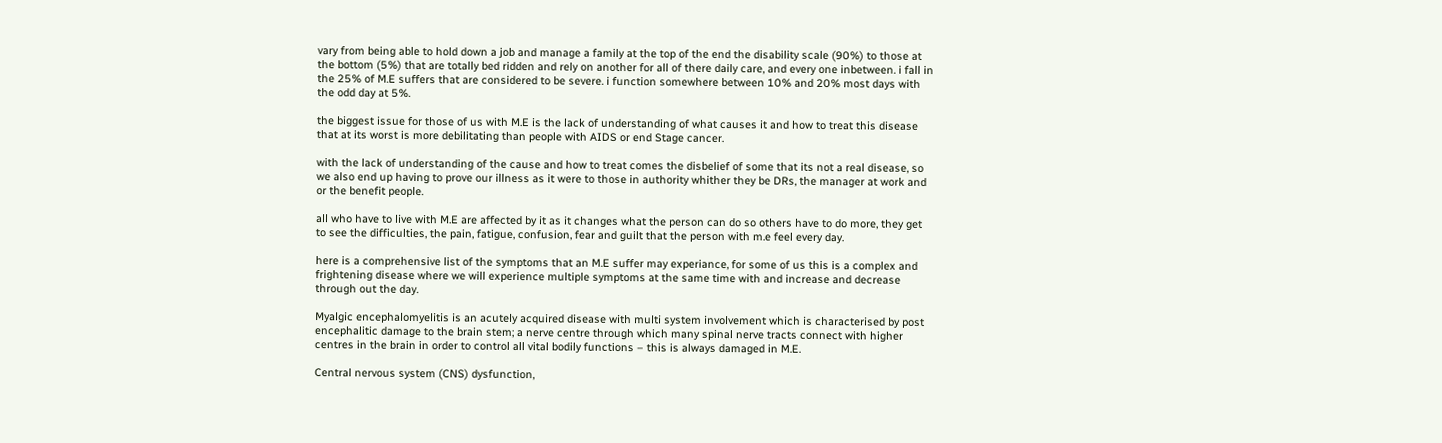vary from being able to hold down a job and manage a family at the top of the end the disability scale (90%) to those at the bottom (5%) that are totally bed ridden and rely on another for all of there daily care, and every one inbetween. i fall in the 25% of M.E suffers that are considered to be severe. i function somewhere between 10% and 20% most days with the odd day at 5%.

the biggest issue for those of us with M.E is the lack of understanding of what causes it and how to treat this disease that at its worst is more debilitating than people with AIDS or end Stage cancer.

with the lack of understanding of the cause and how to treat comes the disbelief of some that its not a real disease, so we also end up having to prove our illness as it were to those in authority whither they be DRs, the manager at work and or the benefit people.

all who have to live with M.E are affected by it as it changes what the person can do so others have to do more, they get to see the difficulties, the pain, fatigue, confusion, fear and guilt that the person with m.e feel every day.

here is a comprehensive list of the symptoms that an M.E suffer may experiance, for some of us this is a complex and frightening disease where we will experience multiple symptoms at the same time with and increase and decrease through out the day.

Myalgic encephalomyelitis is an acutely acquired disease with multi system involvement which is characterised by post encephalitic damage to the brain stem; a nerve centre through which many spinal nerve tracts connect with higher centres in the brain in order to control all vital bodily functions – this is always damaged in M.E.

Central nervous system (CNS) dysfunction,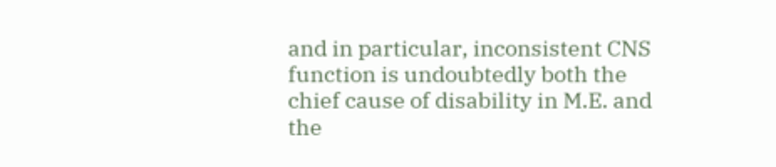and in particular, inconsistent CNS function is undoubtedly both the chief cause of disability in M.E. and the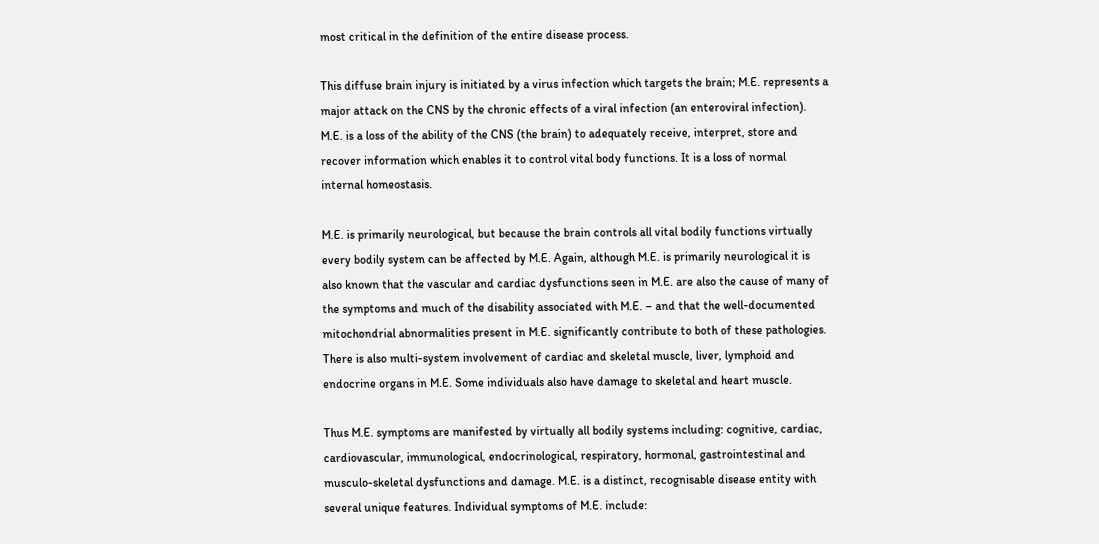most critical in the definition of the entire disease process.

This diffuse brain injury is initiated by a virus infection which targets the brain; M.E. represents a major attack on the CNS by the chronic effects of a viral infection (an enteroviral infection). M.E. is a loss of the ability of the CNS (the brain) to adequately receive, interpret, store and recover information which enables it to control vital body functions. It is a loss of normal internal homeostasis.

M.E. is primarily neurological, but because the brain controls all vital bodily functions virtually every bodily system can be affected by M.E. Again, although M.E. is primarily neurological it is also known that the vascular and cardiac dysfunctions seen in M.E. are also the cause of many of the symptoms and much of the disability associated with M.E. – and that the well-documented mitochondrial abnormalities present in M.E. significantly contribute to both of these pathologies. There is also multi-system involvement of cardiac and skeletal muscle, liver, lymphoid and endocrine organs in M.E. Some individuals also have damage to skeletal and heart muscle.

Thus M.E. symptoms are manifested by virtually all bodily systems including: cognitive, cardiac, cardiovascular, immunological, endocrinological, respiratory, hormonal, gastrointestinal and musculo-skeletal dysfunctions and damage. M.E. is a distinct, recognisable disease entity with several unique features. Individual symptoms of M.E. include: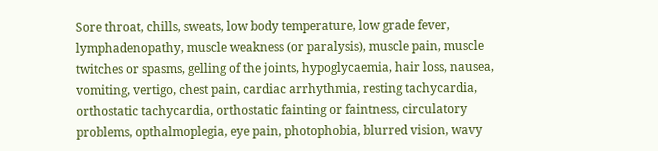Sore throat, chills, sweats, low body temperature, low grade fever, lymphadenopathy, muscle weakness (or paralysis), muscle pain, muscle twitches or spasms, gelling of the joints, hypoglycaemia, hair loss, nausea, vomiting, vertigo, chest pain, cardiac arrhythmia, resting tachycardia, orthostatic tachycardia, orthostatic fainting or faintness, circulatory problems, opthalmoplegia, eye pain, photophobia, blurred vision, wavy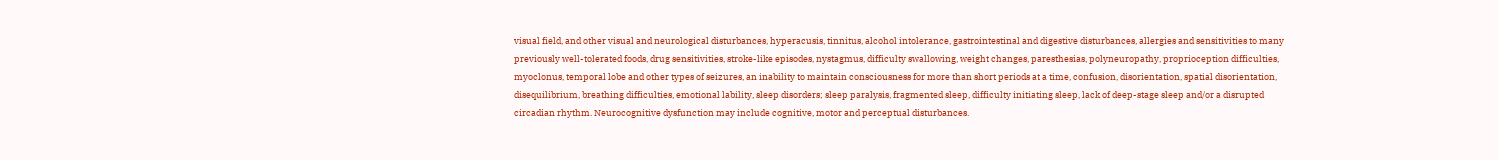visual field, and other visual and neurological disturbances, hyperacusis, tinnitus, alcohol intolerance, gastrointestinal and digestive disturbances, allergies and sensitivities to many previously well-tolerated foods, drug sensitivities, stroke-like episodes, nystagmus, difficulty swallowing, weight changes, paresthesias, polyneuropathy, proprioception difficulties, myoclonus, temporal lobe and other types of seizures, an inability to maintain consciousness for more than short periods at a time, confusion, disorientation, spatial disorientation, disequilibrium, breathing difficulties, emotional lability, sleep disorders; sleep paralysis, fragmented sleep, difficulty initiating sleep, lack of deep-stage sleep and/or a disrupted circadian rhythm. Neurocognitive dysfunction may include cognitive, motor and perceptual disturbances.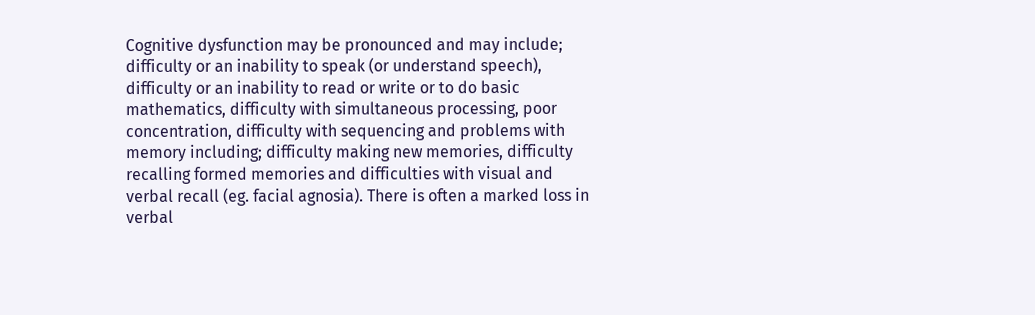Cognitive dysfunction may be pronounced and may include; difficulty or an inability to speak (or understand speech), difficulty or an inability to read or write or to do basic mathematics, difficulty with simultaneous processing, poor concentration, difficulty with sequencing and problems with memory including; difficulty making new memories, difficulty recalling formed memories and difficulties with visual and verbal recall (eg. facial agnosia). There is often a marked loss in verbal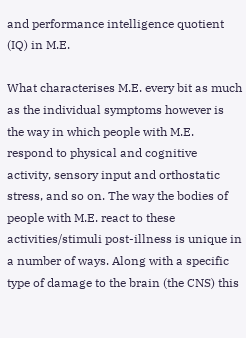and performance intelligence quotient (IQ) in M.E.

What characterises M.E. every bit as much as the individual symptoms however is the way in which people with M.E. respond to physical and cognitive activity, sensory input and orthostatic stress, and so on. The way the bodies of people with M.E. react to these activities/stimuli post-illness is unique in a number of ways. Along with a specific type of damage to the brain (the CNS) this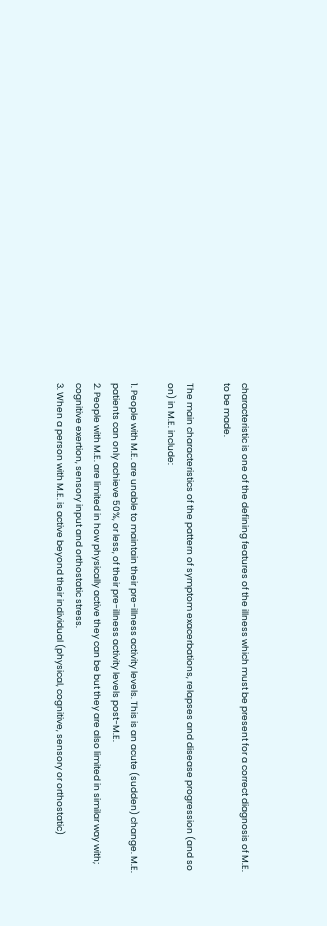characteristic is one of the defining features of the illness which must be present for a correct diagnosis of M.E. to be made.

The main characteristics of the pattern of symptom exacerbations, relapses and disease progression (and so on) in M.E. include:

1. People with M.E. are unable to maintain their pre-illness activity levels. This is an acute (sudden) change. M.E. patients can only achieve 50%, or less, of their pre-illness activity levels post-M.E.
2. People with M.E. are limited in how physically active they can be but they are also limited in similar way with; cognitive exertion, sensory input and orthostatic stress.
3. When a person with M.E. is active beyond their individual (physical, cognitive, sensory or orthostatic)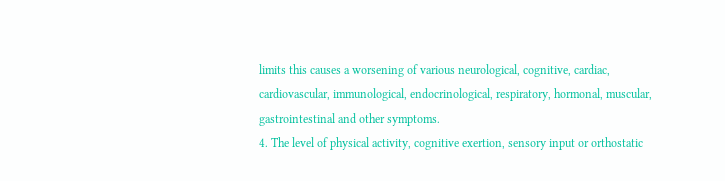limits this causes a worsening of various neurological, cognitive, cardiac, cardiovascular, immunological, endocrinological, respiratory, hormonal, muscular, gastrointestinal and other symptoms.
4. The level of physical activity, cognitive exertion, sensory input or orthostatic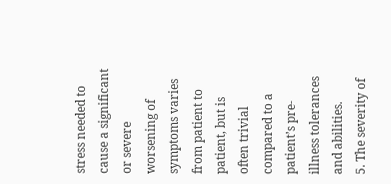stress needed to cause a significant or severe worsening of symptoms varies from patient to patient, but is often trivial compared to a patient’s pre-illness tolerances and abilities.
5. The severity of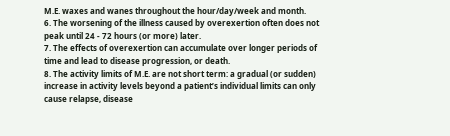M.E. waxes and wanes throughout the hour/day/week and month.
6. The worsening of the illness caused by overexertion often does not peak until 24 - 72 hours (or more) later.
7. The effects of overexertion can accumulate over longer periods of time and lead to disease progression, or death.
8. The activity limits of M.E. are not short term: a gradual (or sudden) increase in activity levels beyond a patient’s individual limits can only cause relapse, disease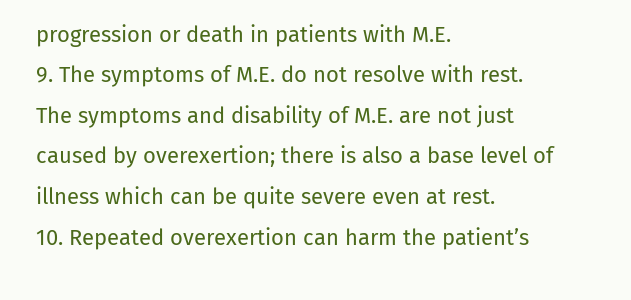progression or death in patients with M.E.
9. The symptoms of M.E. do not resolve with rest. The symptoms and disability of M.E. are not just caused by overexertion; there is also a base level of illness which can be quite severe even at rest.
10. Repeated overexertion can harm the patient’s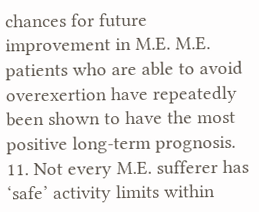chances for future improvement in M.E. M.E. patients who are able to avoid overexertion have repeatedly been shown to have the most positive long-term prognosis.
11. Not every M.E. sufferer has ‘safe’ activity limits within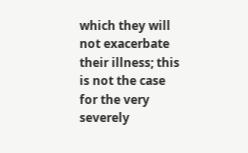which they will not exacerbate their illness; this is not the case for the very severely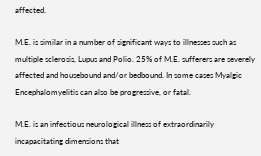affected.

M.E. is similar in a number of significant ways to illnesses such as multiple sclerosis, Lupus and Polio. 25% of M.E. sufferers are severely affected and housebound and/or bedbound. In some cases Myalgic Encephalomyelitis can also be progressive, or fatal.

M.E. is an infectious neurological illness of extraordinarily incapacitating dimensions that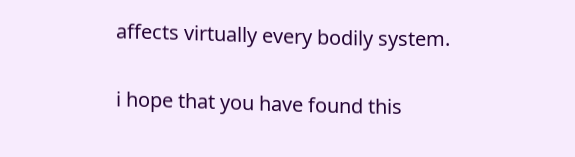affects virtually every bodily system.

i hope that you have found this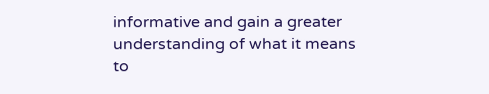informative and gain a greater understanding of what it means to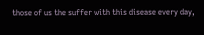those of us the suffer with this disease every day,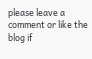please leave a comment or like the blog if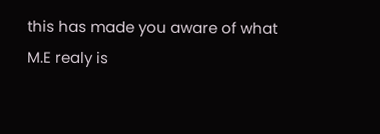this has made you aware of what M.E realy is